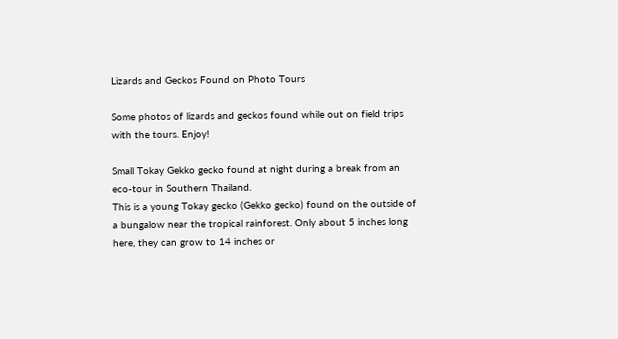Lizards and Geckos Found on Photo Tours

Some photos of lizards and geckos found while out on field trips with the tours. Enjoy!

Small Tokay Gekko gecko found at night during a break from an eco-tour in Southern Thailand.
This is a young Tokay gecko (Gekko gecko) found on the outside of a bungalow near the tropical rainforest. Only about 5 inches long here, they can grow to 14 inches or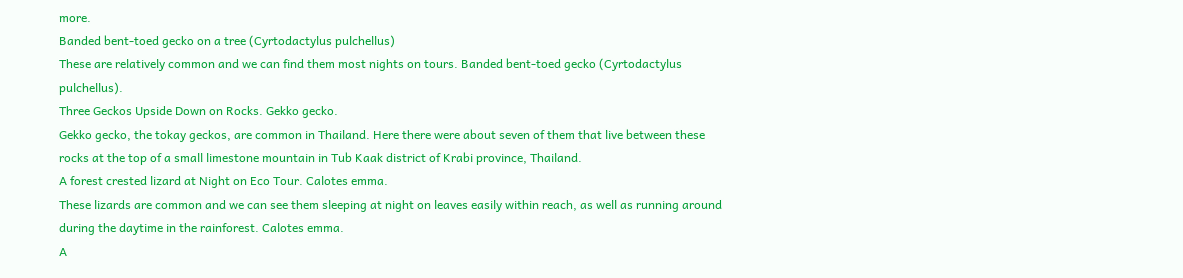more.
Banded bent-toed gecko on a tree (Cyrtodactylus pulchellus)
These are relatively common and we can find them most nights on tours. Banded bent-toed gecko (Cyrtodactylus pulchellus).
Three Geckos Upside Down on Rocks. Gekko gecko.
Gekko gecko, the tokay geckos, are common in Thailand. Here there were about seven of them that live between these rocks at the top of a small limestone mountain in Tub Kaak district of Krabi province, Thailand.
A forest crested lizard at Night on Eco Tour. Calotes emma.
These lizards are common and we can see them sleeping at night on leaves easily within reach, as well as running around during the daytime in the rainforest. Calotes emma.
A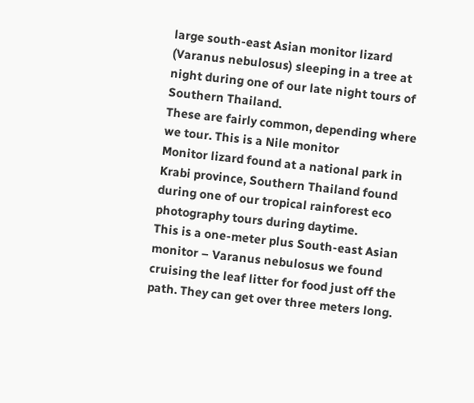large south-east Asian monitor lizard (Varanus nebulosus) sleeping in a tree at night during one of our late night tours of Southern Thailand.
These are fairly common, depending where we tour. This is a Nile monitor
Monitor lizard found at a national park in Krabi province, Southern Thailand found during one of our tropical rainforest eco photography tours during daytime.
This is a one-meter plus South-east Asian monitor – Varanus nebulosus we found cruising the leaf litter for food just off the path. They can get over three meters long.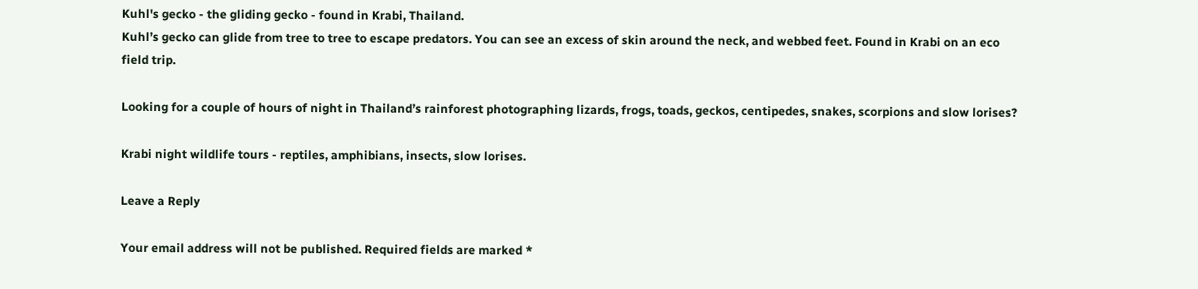Kuhl's gecko - the gliding gecko - found in Krabi, Thailand.
Kuhl’s gecko can glide from tree to tree to escape predators. You can see an excess of skin around the neck, and webbed feet. Found in Krabi on an eco field trip.

Looking for a couple of hours of night in Thailand’s rainforest photographing lizards, frogs, toads, geckos, centipedes, snakes, scorpions and slow lorises?

Krabi night wildlife tours - reptiles, amphibians, insects, slow lorises.

Leave a Reply

Your email address will not be published. Required fields are marked *